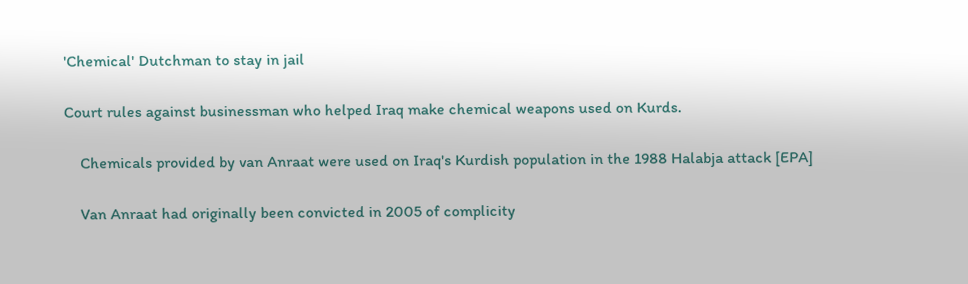'Chemical' Dutchman to stay in jail

Court rules against businessman who helped Iraq make chemical weapons used on Kurds.

    Chemicals provided by van Anraat were used on Iraq's Kurdish population in the 1988 Halabja attack [EPA]

    Van Anraat had originally been convicted in 2005 of complicity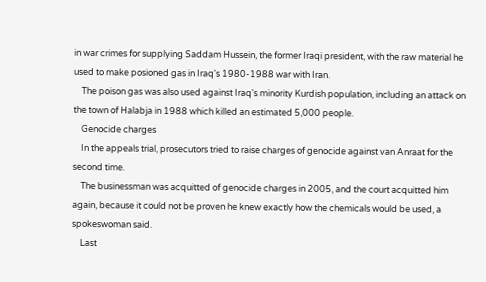in war crimes for supplying Saddam Hussein, the former Iraqi president, with the raw material he used to make posioned gas in Iraq's 1980-1988 war with Iran.
    The poison gas was also used against Iraq's minority Kurdish population, including an attack on the town of Halabja in 1988 which killed an estimated 5,000 people.
    Genocide charges
    In the appeals trial, prosecutors tried to raise charges of genocide against van Anraat for the second time.
    The businessman was acquitted of genocide charges in 2005, and the court acquitted him again, because it could not be proven he knew exactly how the chemicals would be used, a spokeswoman said.
    Last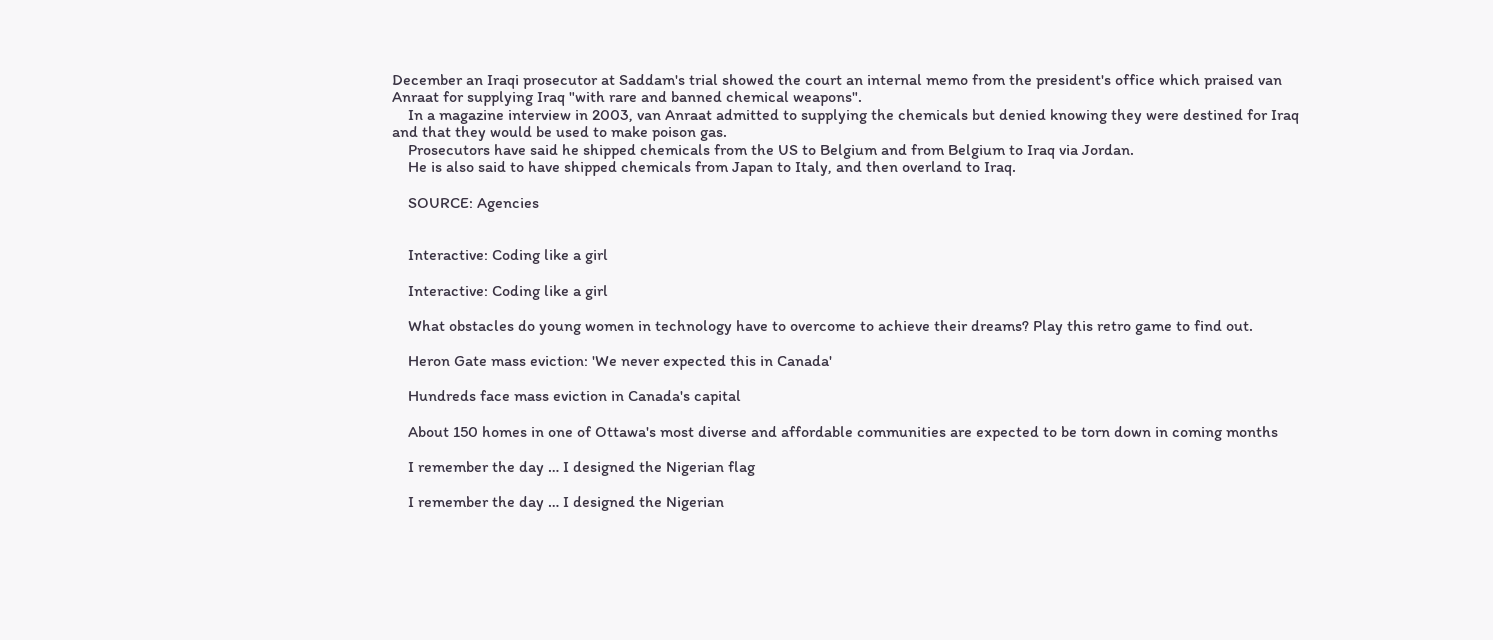December an Iraqi prosecutor at Saddam's trial showed the court an internal memo from the president's office which praised van Anraat for supplying Iraq "with rare and banned chemical weapons".
    In a magazine interview in 2003, van Anraat admitted to supplying the chemicals but denied knowing they were destined for Iraq and that they would be used to make poison gas.
    Prosecutors have said he shipped chemicals from the US to Belgium and from Belgium to Iraq via Jordan.
    He is also said to have shipped chemicals from Japan to Italy, and then overland to Iraq.

    SOURCE: Agencies


    Interactive: Coding like a girl

    Interactive: Coding like a girl

    What obstacles do young women in technology have to overcome to achieve their dreams? Play this retro game to find out.

    Heron Gate mass eviction: 'We never expected this in Canada'

    Hundreds face mass eviction in Canada's capital

    About 150 homes in one of Ottawa's most diverse and affordable communities are expected to be torn down in coming months

    I remember the day … I designed the Nigerian flag

    I remember the day … I designed the Nigerian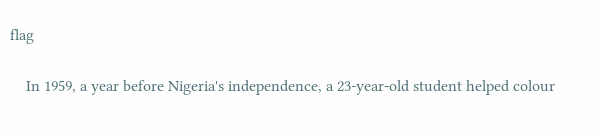flag

    In 1959, a year before Nigeria's independence, a 23-year-old student helped colour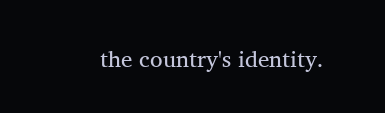the country's identity.